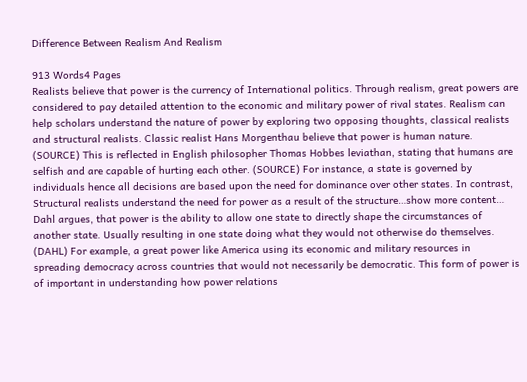Difference Between Realism And Realism

913 Words4 Pages
Realists believe that power is the currency of International politics. Through realism, great powers are considered to pay detailed attention to the economic and military power of rival states. Realism can help scholars understand the nature of power by exploring two opposing thoughts, classical realists and structural realists. Classic realist Hans Morgenthau believe that power is human nature. (SOURCE) This is reflected in English philosopher Thomas Hobbes leviathan, stating that humans are selfish and are capable of hurting each other. (SOURCE) For instance, a state is governed by individuals hence all decisions are based upon the need for dominance over other states. In contrast, Structural realists understand the need for power as a result of the structure…show more content…
Dahl argues, that power is the ability to allow one state to directly shape the circumstances of another state. Usually resulting in one state doing what they would not otherwise do themselves. (DAHL) For example, a great power like America using its economic and military resources in spreading democracy across countries that would not necessarily be democratic. This form of power is of important in understanding how power relations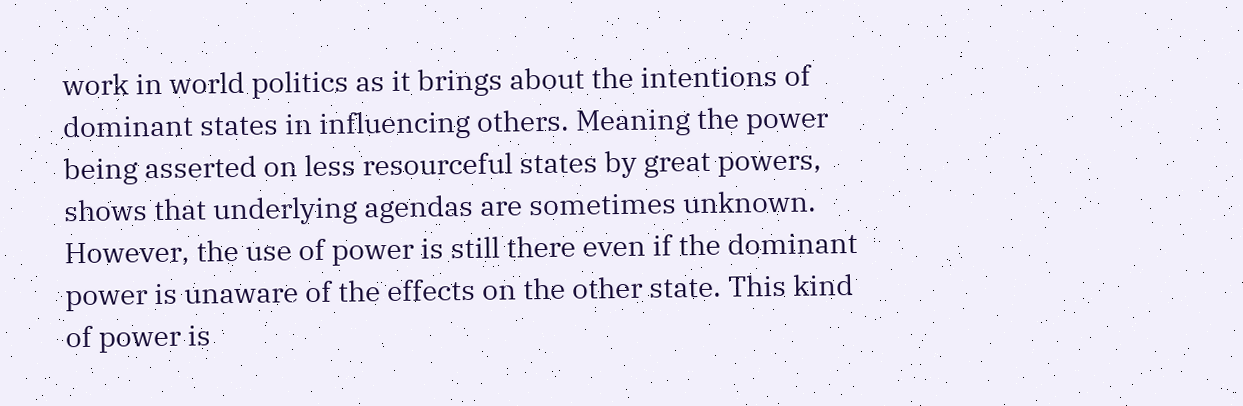work in world politics as it brings about the intentions of dominant states in influencing others. Meaning the power being asserted on less resourceful states by great powers, shows that underlying agendas are sometimes unknown. However, the use of power is still there even if the dominant power is unaware of the effects on the other state. This kind of power is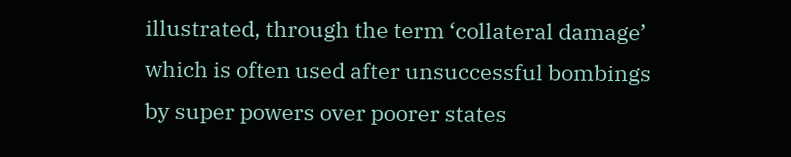illustrated, through the term ‘collateral damage’ which is often used after unsuccessful bombings by super powers over poorer states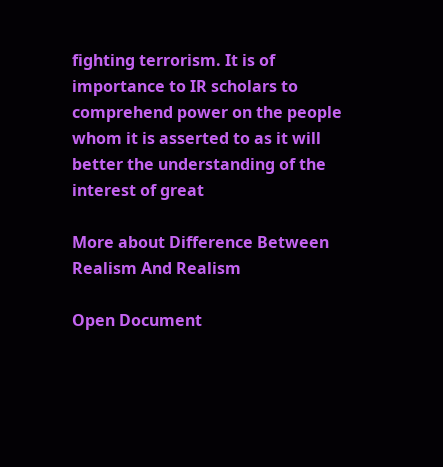fighting terrorism. It is of importance to IR scholars to comprehend power on the people whom it is asserted to as it will better the understanding of the interest of great

More about Difference Between Realism And Realism

Open Document